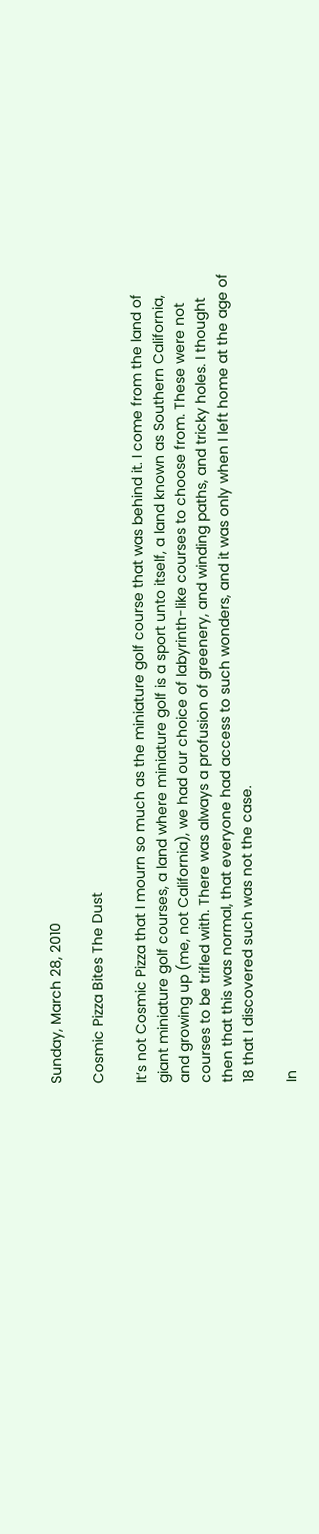Sunday, March 28, 2010

Cosmic Pizza Bites The Dust

It’s not Cosmic Pizza that I mourn so much as the miniature golf course that was behind it. I come from the land of giant miniature golf courses, a land where miniature golf is a sport unto itself, a land known as Southern California, and growing up (me, not California), we had our choice of labyrinth-like courses to choose from. These were not courses to be trifled with. There was always a profusion of greenery, and winding paths, and tricky holes. I thought then that this was normal, that everyone had access to such wonders, and it was only when I left home at the age of 18 that I discovered such was not the case.

In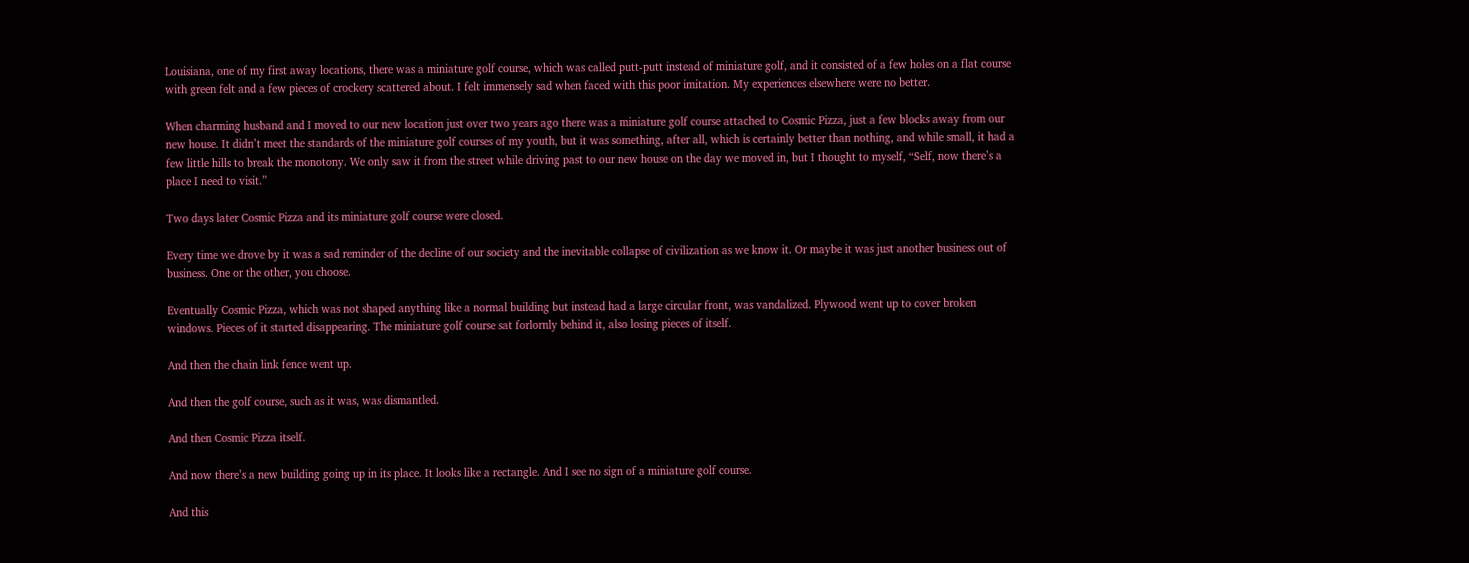Louisiana, one of my first away locations, there was a miniature golf course, which was called putt-putt instead of miniature golf, and it consisted of a few holes on a flat course with green felt and a few pieces of crockery scattered about. I felt immensely sad when faced with this poor imitation. My experiences elsewhere were no better.

When charming husband and I moved to our new location just over two years ago there was a miniature golf course attached to Cosmic Pizza, just a few blocks away from our new house. It didn’t meet the standards of the miniature golf courses of my youth, but it was something, after all, which is certainly better than nothing, and while small, it had a few little hills to break the monotony. We only saw it from the street while driving past to our new house on the day we moved in, but I thought to myself, “Self, now there’s a place I need to visit.”

Two days later Cosmic Pizza and its miniature golf course were closed.

Every time we drove by it was a sad reminder of the decline of our society and the inevitable collapse of civilization as we know it. Or maybe it was just another business out of business. One or the other, you choose.

Eventually Cosmic Pizza, which was not shaped anything like a normal building but instead had a large circular front, was vandalized. Plywood went up to cover broken windows. Pieces of it started disappearing. The miniature golf course sat forlornly behind it, also losing pieces of itself.

And then the chain link fence went up.

And then the golf course, such as it was, was dismantled.

And then Cosmic Pizza itself.

And now there’s a new building going up in its place. It looks like a rectangle. And I see no sign of a miniature golf course.

And this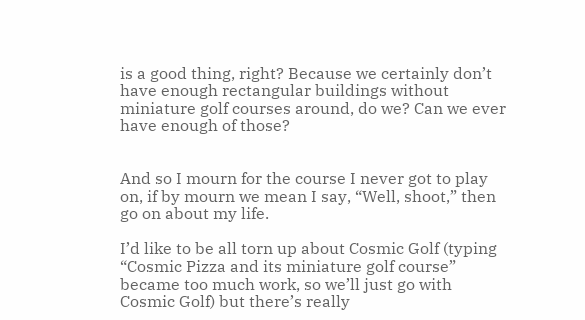is a good thing, right? Because we certainly don’t have enough rectangular buildings without miniature golf courses around, do we? Can we ever have enough of those?


And so I mourn for the course I never got to play on, if by mourn we mean I say, “Well, shoot,” then go on about my life.

I’d like to be all torn up about Cosmic Golf (typing “Cosmic Pizza and its miniature golf course” became too much work, so we’ll just go with Cosmic Golf) but there’s really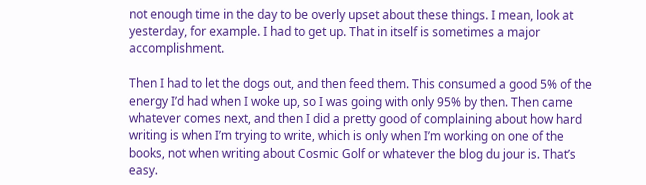not enough time in the day to be overly upset about these things. I mean, look at yesterday, for example. I had to get up. That in itself is sometimes a major accomplishment.

Then I had to let the dogs out, and then feed them. This consumed a good 5% of the energy I’d had when I woke up, so I was going with only 95% by then. Then came whatever comes next, and then I did a pretty good of complaining about how hard writing is when I’m trying to write, which is only when I’m working on one of the books, not when writing about Cosmic Golf or whatever the blog du jour is. That’s easy.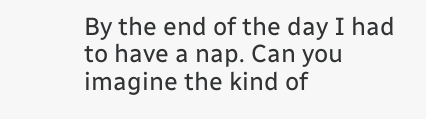By the end of the day I had to have a nap. Can you imagine the kind of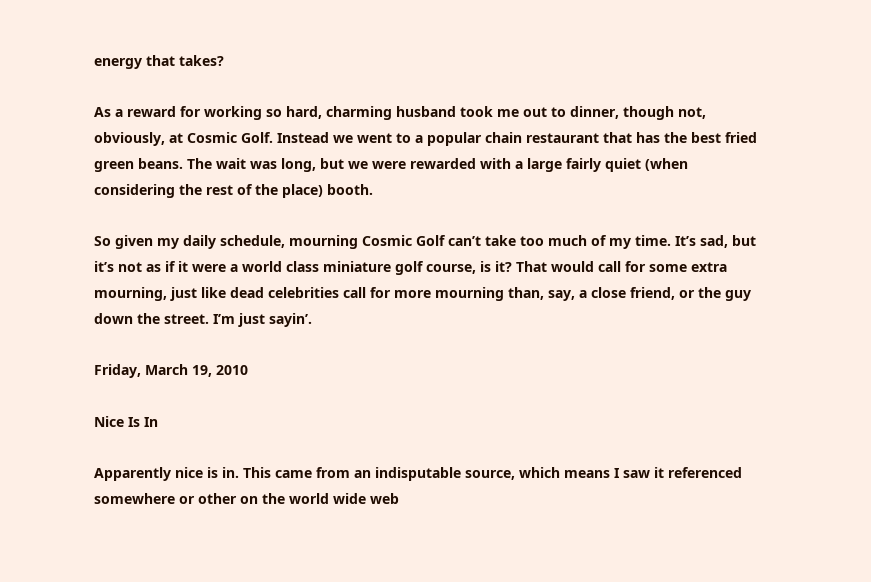energy that takes?

As a reward for working so hard, charming husband took me out to dinner, though not, obviously, at Cosmic Golf. Instead we went to a popular chain restaurant that has the best fried green beans. The wait was long, but we were rewarded with a large fairly quiet (when considering the rest of the place) booth.

So given my daily schedule, mourning Cosmic Golf can’t take too much of my time. It’s sad, but it’s not as if it were a world class miniature golf course, is it? That would call for some extra mourning, just like dead celebrities call for more mourning than, say, a close friend, or the guy down the street. I’m just sayin’.

Friday, March 19, 2010

Nice Is In

Apparently nice is in. This came from an indisputable source, which means I saw it referenced somewhere or other on the world wide web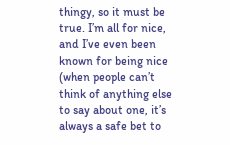thingy, so it must be true. I’m all for nice, and I’ve even been known for being nice (when people can’t think of anything else to say about one, it’s always a safe bet to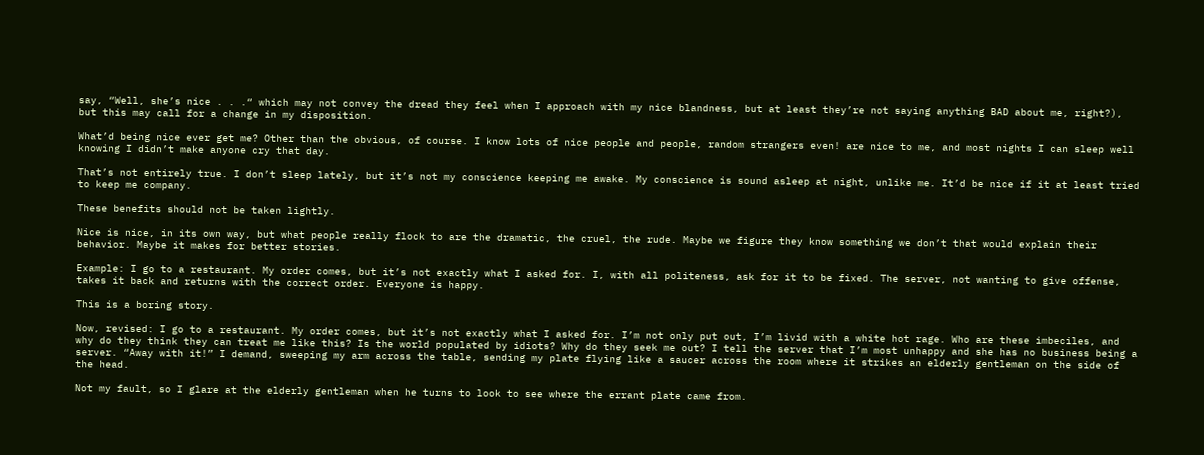say, “Well, she’s nice . . .“ which may not convey the dread they feel when I approach with my nice blandness, but at least they’re not saying anything BAD about me, right?), but this may call for a change in my disposition.

What’d being nice ever get me? Other than the obvious, of course. I know lots of nice people and people, random strangers even! are nice to me, and most nights I can sleep well knowing I didn’t make anyone cry that day.

That’s not entirely true. I don’t sleep lately, but it’s not my conscience keeping me awake. My conscience is sound asleep at night, unlike me. It’d be nice if it at least tried to keep me company.

These benefits should not be taken lightly.

Nice is nice, in its own way, but what people really flock to are the dramatic, the cruel, the rude. Maybe we figure they know something we don’t that would explain their behavior. Maybe it makes for better stories.

Example: I go to a restaurant. My order comes, but it’s not exactly what I asked for. I, with all politeness, ask for it to be fixed. The server, not wanting to give offense, takes it back and returns with the correct order. Everyone is happy.

This is a boring story.

Now, revised: I go to a restaurant. My order comes, but it’s not exactly what I asked for. I’m not only put out, I’m livid with a white hot rage. Who are these imbeciles, and why do they think they can treat me like this? Is the world populated by idiots? Why do they seek me out? I tell the server that I’m most unhappy and she has no business being a server. “Away with it!” I demand, sweeping my arm across the table, sending my plate flying like a saucer across the room where it strikes an elderly gentleman on the side of the head.

Not my fault, so I glare at the elderly gentleman when he turns to look to see where the errant plate came from.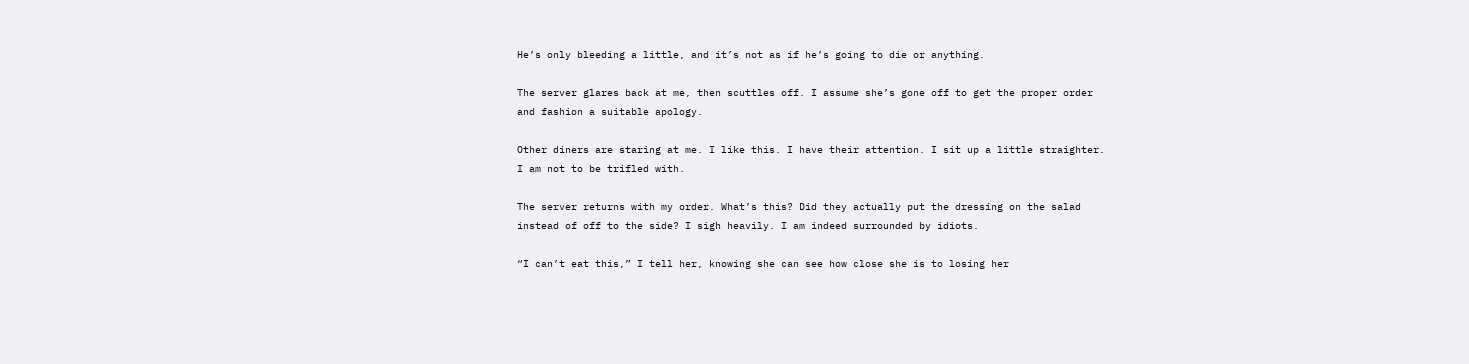He’s only bleeding a little, and it’s not as if he’s going to die or anything.

The server glares back at me, then scuttles off. I assume she’s gone off to get the proper order and fashion a suitable apology.

Other diners are staring at me. I like this. I have their attention. I sit up a little straighter. I am not to be trifled with.

The server returns with my order. What’s this? Did they actually put the dressing on the salad instead of off to the side? I sigh heavily. I am indeed surrounded by idiots.

“I can’t eat this,” I tell her, knowing she can see how close she is to losing her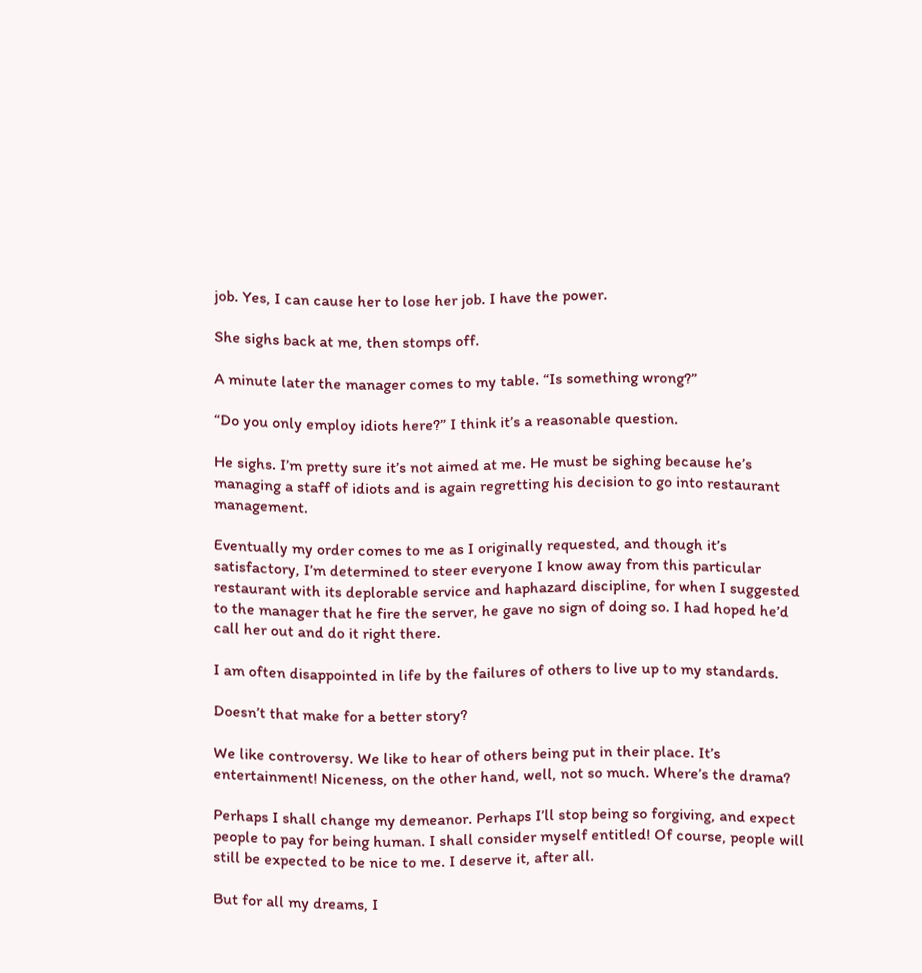job. Yes, I can cause her to lose her job. I have the power.

She sighs back at me, then stomps off.

A minute later the manager comes to my table. “Is something wrong?”

“Do you only employ idiots here?” I think it’s a reasonable question.

He sighs. I’m pretty sure it’s not aimed at me. He must be sighing because he’s managing a staff of idiots and is again regretting his decision to go into restaurant management.

Eventually my order comes to me as I originally requested, and though it’s satisfactory, I’m determined to steer everyone I know away from this particular restaurant with its deplorable service and haphazard discipline, for when I suggested to the manager that he fire the server, he gave no sign of doing so. I had hoped he’d call her out and do it right there.

I am often disappointed in life by the failures of others to live up to my standards.

Doesn’t that make for a better story?

We like controversy. We like to hear of others being put in their place. It’s entertainment! Niceness, on the other hand, well, not so much. Where’s the drama?

Perhaps I shall change my demeanor. Perhaps I’ll stop being so forgiving, and expect people to pay for being human. I shall consider myself entitled! Of course, people will still be expected to be nice to me. I deserve it, after all.

But for all my dreams, I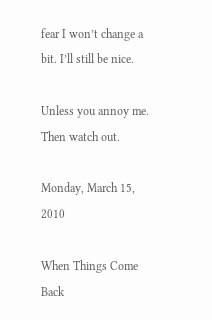fear I won’t change a bit. I’ll still be nice.

Unless you annoy me. Then watch out.

Monday, March 15, 2010

When Things Come Back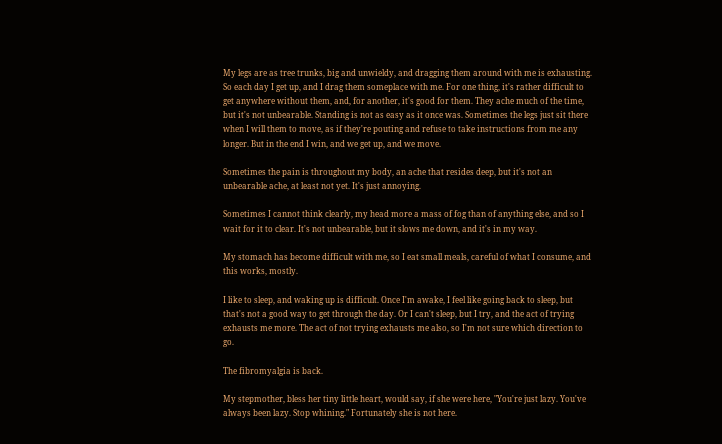My legs are as tree trunks, big and unwieldy, and dragging them around with me is exhausting. So each day I get up, and I drag them someplace with me. For one thing, it's rather difficult to get anywhere without them, and, for another, it's good for them. They ache much of the time, but it's not unbearable. Standing is not as easy as it once was. Sometimes the legs just sit there when I will them to move, as if they're pouting and refuse to take instructions from me any longer. But in the end I win, and we get up, and we move.

Sometimes the pain is throughout my body, an ache that resides deep, but it's not an unbearable ache, at least not yet. It's just annoying.

Sometimes I cannot think clearly, my head more a mass of fog than of anything else, and so I wait for it to clear. It's not unbearable, but it slows me down, and it's in my way.

My stomach has become difficult with me, so I eat small meals, careful of what I consume, and this works, mostly.

I like to sleep, and waking up is difficult. Once I'm awake, I feel like going back to sleep, but that's not a good way to get through the day. Or I can't sleep, but I try, and the act of trying exhausts me more. The act of not trying exhausts me also, so I'm not sure which direction to go.

The fibromyalgia is back.

My stepmother, bless her tiny little heart, would say, if she were here, "You're just lazy. You've always been lazy. Stop whining." Fortunately she is not here.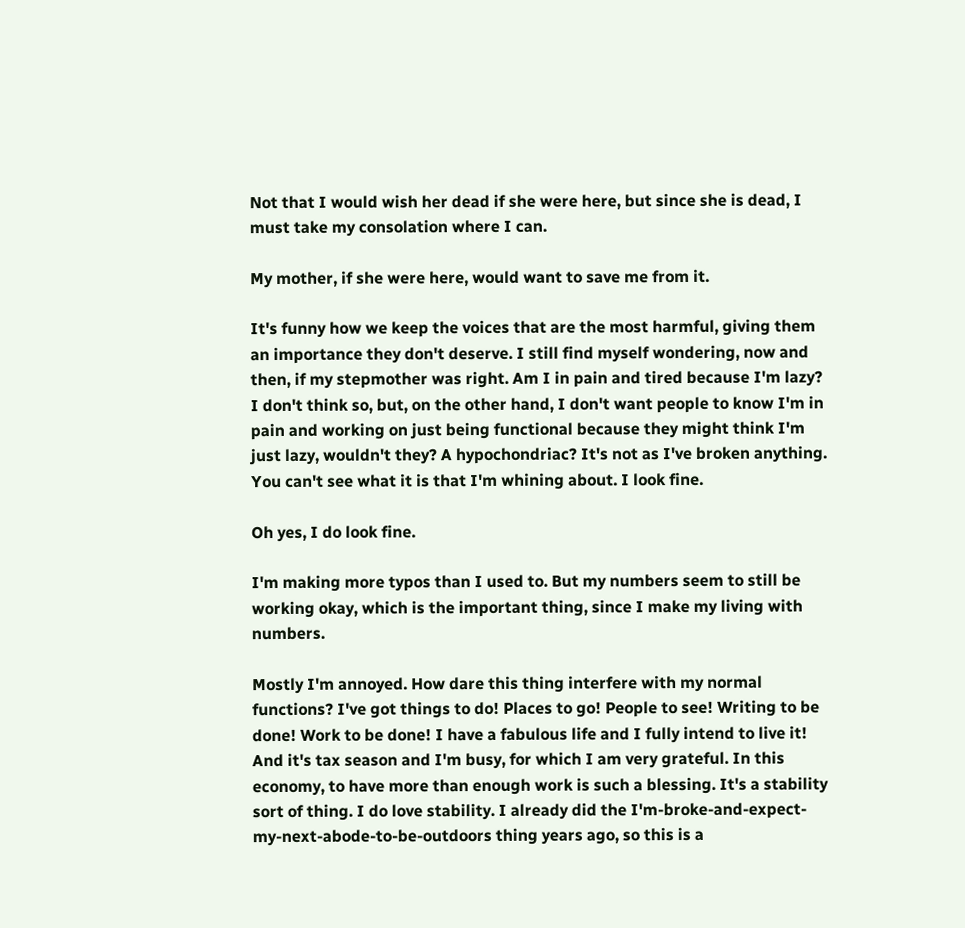Not that I would wish her dead if she were here, but since she is dead, I must take my consolation where I can.

My mother, if she were here, would want to save me from it.

It's funny how we keep the voices that are the most harmful, giving them an importance they don't deserve. I still find myself wondering, now and then, if my stepmother was right. Am I in pain and tired because I'm lazy? I don't think so, but, on the other hand, I don't want people to know I'm in pain and working on just being functional because they might think I'm just lazy, wouldn't they? A hypochondriac? It's not as I've broken anything. You can't see what it is that I'm whining about. I look fine.

Oh yes, I do look fine.

I'm making more typos than I used to. But my numbers seem to still be working okay, which is the important thing, since I make my living with numbers.

Mostly I'm annoyed. How dare this thing interfere with my normal functions? I've got things to do! Places to go! People to see! Writing to be done! Work to be done! I have a fabulous life and I fully intend to live it! And it's tax season and I'm busy, for which I am very grateful. In this economy, to have more than enough work is such a blessing. It's a stability sort of thing. I do love stability. I already did the I'm-broke-and-expect-my-next-abode-to-be-outdoors thing years ago, so this is a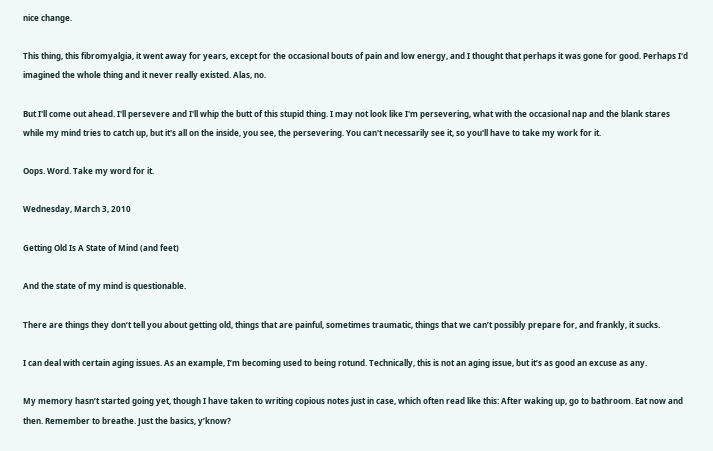nice change.

This thing, this fibromyalgia, it went away for years, except for the occasional bouts of pain and low energy, and I thought that perhaps it was gone for good. Perhaps I'd imagined the whole thing and it never really existed. Alas, no.

But I'll come out ahead. I'll persevere and I'll whip the butt of this stupid thing. I may not look like I'm persevering, what with the occasional nap and the blank stares while my mind tries to catch up, but it's all on the inside, you see, the persevering. You can't necessarily see it, so you'll have to take my work for it.

Oops. Word. Take my word for it.

Wednesday, March 3, 2010

Getting Old Is A State of Mind (and feet)

And the state of my mind is questionable.

There are things they don’t tell you about getting old, things that are painful, sometimes traumatic, things that we can’t possibly prepare for, and frankly, it sucks.

I can deal with certain aging issues. As an example, I’m becoming used to being rotund. Technically, this is not an aging issue, but it’s as good an excuse as any.

My memory hasn’t started going yet, though I have taken to writing copious notes just in case, which often read like this: After waking up, go to bathroom. Eat now and then. Remember to breathe. Just the basics, y’know?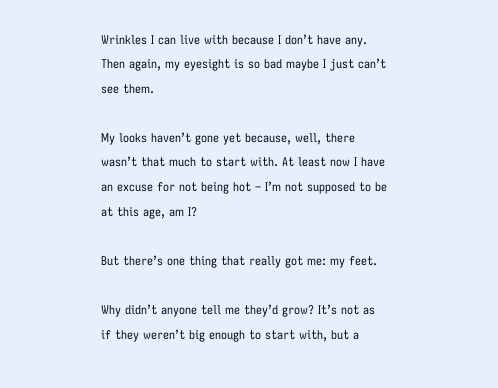Wrinkles I can live with because I don’t have any. Then again, my eyesight is so bad maybe I just can’t see them.

My looks haven’t gone yet because, well, there wasn’t that much to start with. At least now I have an excuse for not being hot – I’m not supposed to be at this age, am I?

But there’s one thing that really got me: my feet.

Why didn’t anyone tell me they’d grow? It’s not as if they weren’t big enough to start with, but a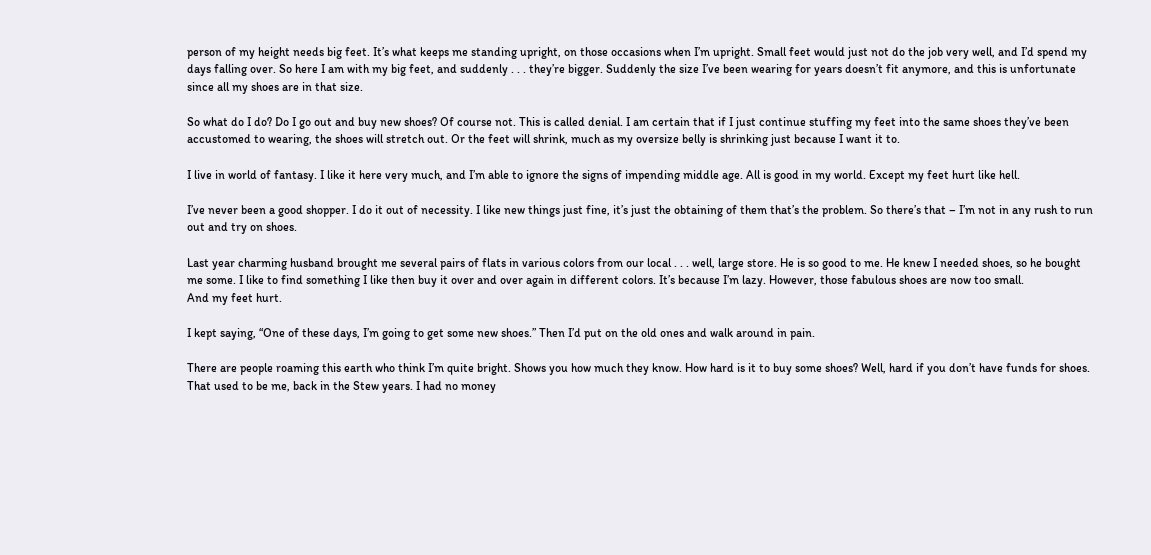person of my height needs big feet. It’s what keeps me standing upright, on those occasions when I’m upright. Small feet would just not do the job very well, and I’d spend my days falling over. So here I am with my big feet, and suddenly . . . they’re bigger. Suddenly the size I’ve been wearing for years doesn’t fit anymore, and this is unfortunate since all my shoes are in that size.

So what do I do? Do I go out and buy new shoes? Of course not. This is called denial. I am certain that if I just continue stuffing my feet into the same shoes they’ve been accustomed to wearing, the shoes will stretch out. Or the feet will shrink, much as my oversize belly is shrinking just because I want it to.

I live in world of fantasy. I like it here very much, and I’m able to ignore the signs of impending middle age. All is good in my world. Except my feet hurt like hell.

I’ve never been a good shopper. I do it out of necessity. I like new things just fine, it’s just the obtaining of them that’s the problem. So there’s that – I’m not in any rush to run out and try on shoes.

Last year charming husband brought me several pairs of flats in various colors from our local . . . well, large store. He is so good to me. He knew I needed shoes, so he bought me some. I like to find something I like then buy it over and over again in different colors. It’s because I’m lazy. However, those fabulous shoes are now too small.
And my feet hurt.

I kept saying, “One of these days, I’m going to get some new shoes.” Then I’d put on the old ones and walk around in pain.

There are people roaming this earth who think I’m quite bright. Shows you how much they know. How hard is it to buy some shoes? Well, hard if you don’t have funds for shoes. That used to be me, back in the Stew years. I had no money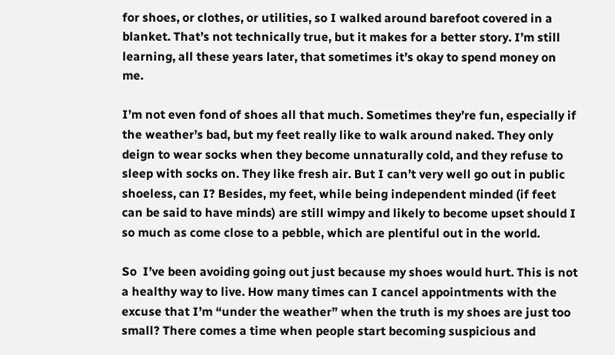for shoes, or clothes, or utilities, so I walked around barefoot covered in a blanket. That’s not technically true, but it makes for a better story. I’m still learning, all these years later, that sometimes it’s okay to spend money on me.

I’m not even fond of shoes all that much. Sometimes they’re fun, especially if the weather’s bad, but my feet really like to walk around naked. They only deign to wear socks when they become unnaturally cold, and they refuse to sleep with socks on. They like fresh air. But I can’t very well go out in public shoeless, can I? Besides, my feet, while being independent minded (if feet can be said to have minds) are still wimpy and likely to become upset should I so much as come close to a pebble, which are plentiful out in the world.

So  I’ve been avoiding going out just because my shoes would hurt. This is not a healthy way to live. How many times can I cancel appointments with the excuse that I’m “under the weather” when the truth is my shoes are just too small? There comes a time when people start becoming suspicious and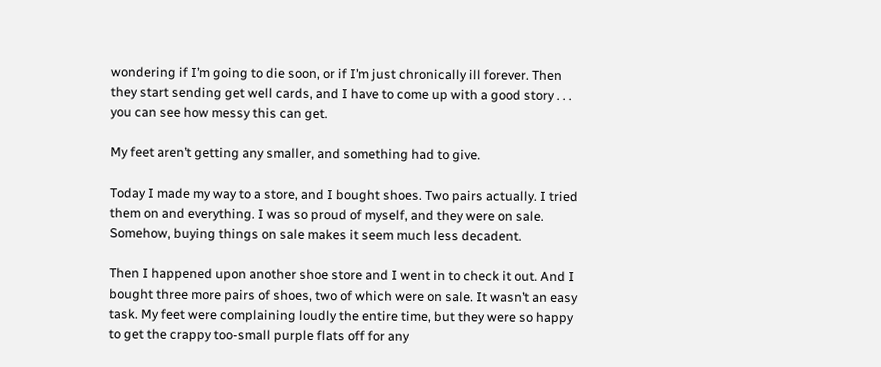wondering if I’m going to die soon, or if I’m just chronically ill forever. Then they start sending get well cards, and I have to come up with a good story . . . you can see how messy this can get.

My feet aren’t getting any smaller, and something had to give.

Today I made my way to a store, and I bought shoes. Two pairs actually. I tried them on and everything. I was so proud of myself, and they were on sale. Somehow, buying things on sale makes it seem much less decadent.

Then I happened upon another shoe store and I went in to check it out. And I bought three more pairs of shoes, two of which were on sale. It wasn’t an easy task. My feet were complaining loudly the entire time, but they were so happy to get the crappy too-small purple flats off for any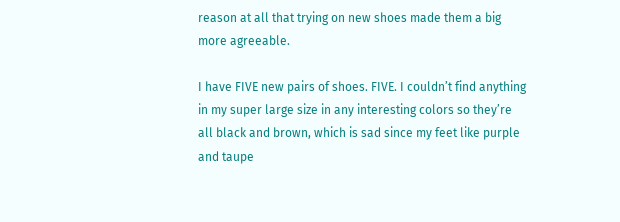reason at all that trying on new shoes made them a big more agreeable.

I have FIVE new pairs of shoes. FIVE. I couldn’t find anything in my super large size in any interesting colors so they’re all black and brown, which is sad since my feet like purple and taupe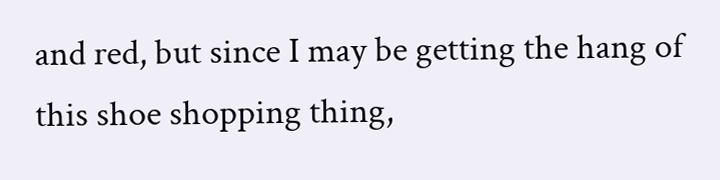and red, but since I may be getting the hang of this shoe shopping thing,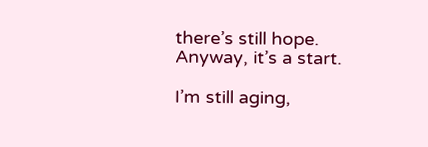there’s still hope.  Anyway, it’s a start.

I’m still aging,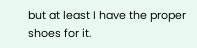but at least I have the proper shoes for it.